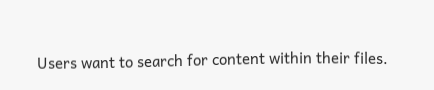Users want to search for content within their files.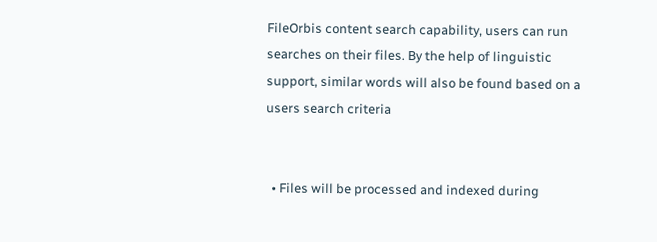FileOrbis content search capability, users can run searches on their files. By the help of linguistic support, similar words will also be found based on a users search criteria


  • Files will be processed and indexed during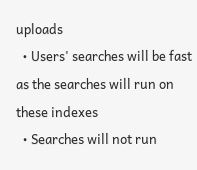uploads
  • Users' searches will be fast as the searches will run on these indexes
  • Searches will not run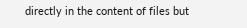directly in the content of files but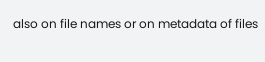also on file names or on metadata of files